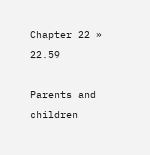Chapter 22 » 22.59

Parents and children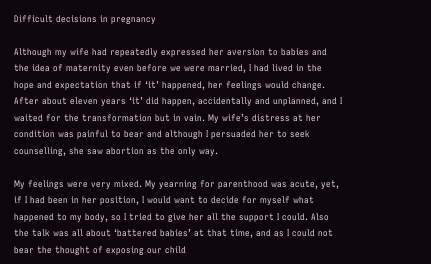Difficult decisions in pregnancy

Although my wife had repeatedly expressed her aversion to babies and the idea of maternity even before we were married, I had lived in the hope and expectation that if ‘it’ happened, her feelings would change. After about eleven years ‘it’ did happen, accidentally and unplanned, and I waited for the transformation but in vain. My wife’s distress at her condition was painful to bear and although I persuaded her to seek counselling, she saw abortion as the only way.

My feelings were very mixed. My yearning for parenthood was acute, yet, if I had been in her position, I would want to decide for myself what happened to my body, so I tried to give her all the support I could. Also the talk was all about ‘battered babies’ at that time, and as I could not bear the thought of exposing our child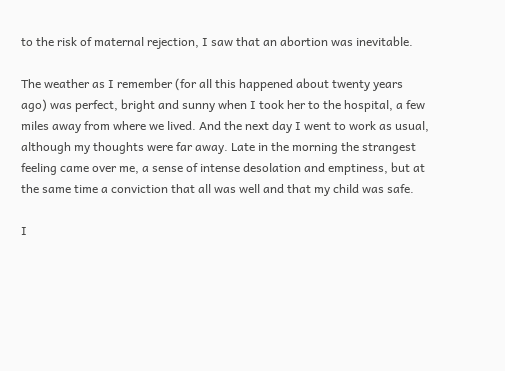to the risk of maternal rejection, I saw that an abortion was inevitable.

The weather as I remember (for all this happened about twenty years ago) was perfect, bright and sunny when I took her to the hospital, a few miles away from where we lived. And the next day I went to work as usual, although my thoughts were far away. Late in the morning the strangest feeling came over me, a sense of intense desolation and emptiness, but at the same time a conviction that all was well and that my child was safe.

I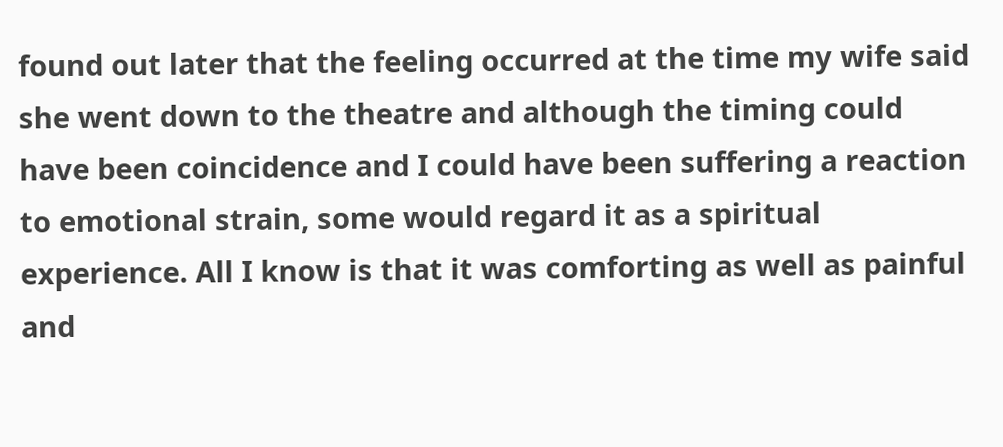found out later that the feeling occurred at the time my wife said she went down to the theatre and although the timing could have been coincidence and I could have been suffering a reaction to emotional strain, some would regard it as a spiritual experience. All I know is that it was comforting as well as painful and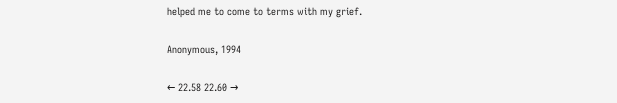helped me to come to terms with my grief.

Anonymous, 1994

← 22.58 22.60 →